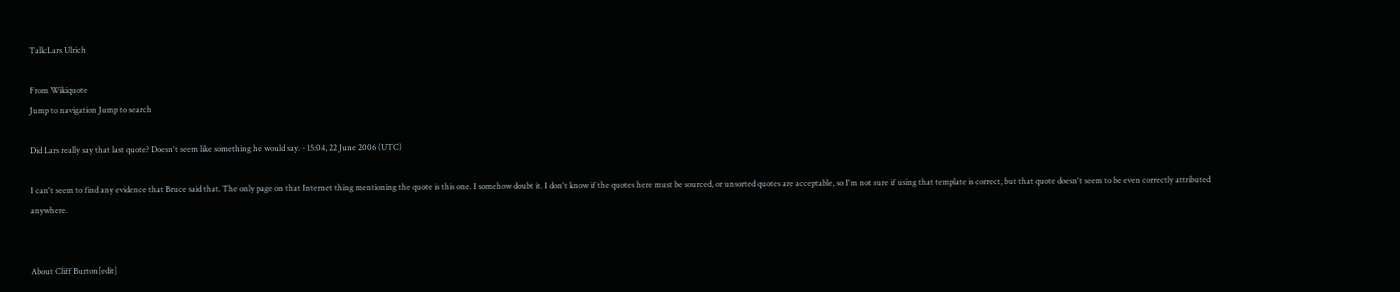Talk:Lars Ulrich

From Wikiquote
Jump to navigation Jump to search

Did Lars really say that last quote? Doesn't seem like something he would say. - 15:04, 22 June 2006 (UTC)

I can't seem to find any evidence that Bruce said that. The only page on that Internet thing mentioning the quote is this one. I somehow doubt it. I don't know if the quotes here must be sourced, or unsorted quotes are acceptable, so I'm not sure if using that template is correct, but that quote doesn't seem to be even correctly attributed anywhere.


About Cliff Burton[edit]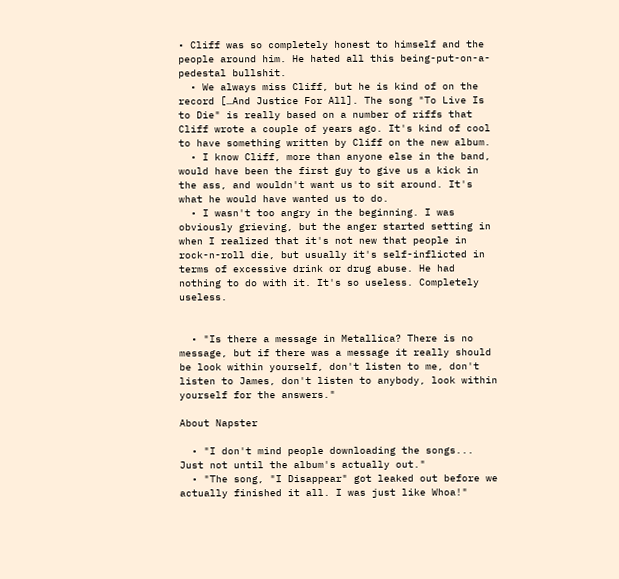• Cliff was so completely honest to himself and the people around him. He hated all this being-put-on-a-pedestal bullshit.
  • We always miss Cliff, but he is kind of on the record […And Justice For All]. The song "To Live Is to Die" is really based on a number of riffs that Cliff wrote a couple of years ago. It's kind of cool to have something written by Cliff on the new album.
  • I know Cliff, more than anyone else in the band, would have been the first guy to give us a kick in the ass, and wouldn't want us to sit around. It's what he would have wanted us to do.
  • I wasn't too angry in the beginning. I was obviously grieving, but the anger started setting in when I realized that it's not new that people in rock-n-roll die, but usually it's self-inflicted in terms of excessive drink or drug abuse. He had nothing to do with it. It's so useless. Completely useless.


  • "Is there a message in Metallica? There is no message, but if there was a message it really should be look within yourself, don't listen to me, don't listen to James, don't listen to anybody, look within yourself for the answers."

About Napster

  • "I don't mind people downloading the songs... Just not until the album's actually out."
  • "The song, "I Disappear" got leaked out before we actually finished it all. I was just like Whoa!"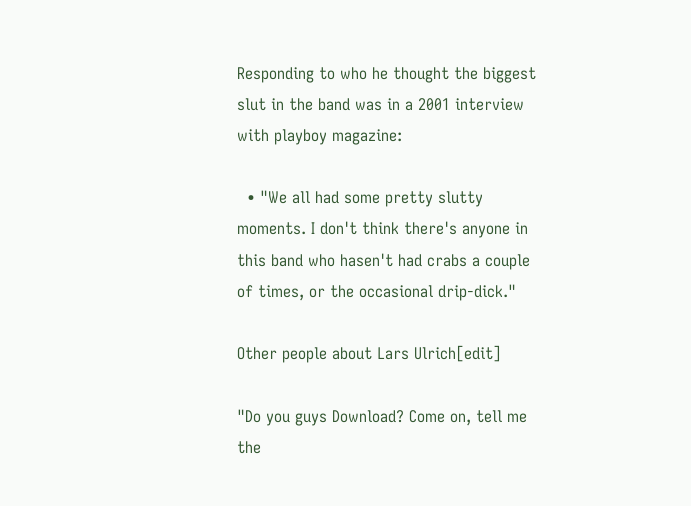Responding to who he thought the biggest slut in the band was in a 2001 interview with playboy magazine:

  • "We all had some pretty slutty moments. I don't think there's anyone in this band who hasen't had crabs a couple of times, or the occasional drip-dick."

Other people about Lars Ulrich[edit]

"Do you guys Download? Come on, tell me the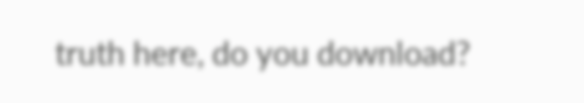truth here, do you download?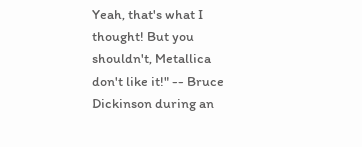Yeah, that's what I thought! But you shouldn't, Metallica don't like it!" -- Bruce Dickinson during an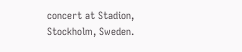concert at Stadion, Stockholm, Sweden.